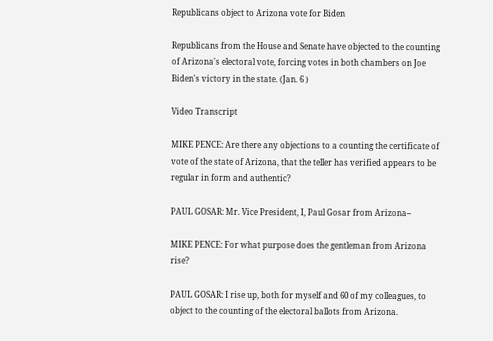Republicans object to Arizona vote for Biden

Republicans from the House and Senate have objected to the counting of Arizona's electoral vote, forcing votes in both chambers on Joe Biden's victory in the state. (Jan. 6 )

Video Transcript

MIKE PENCE: Are there any objections to a counting the certificate of vote of the state of Arizona, that the teller has verified appears to be regular in form and authentic?

PAUL GOSAR: Mr. Vice President, I, Paul Gosar from Arizona--

MIKE PENCE: For what purpose does the gentleman from Arizona rise?

PAUL GOSAR: I rise up, both for myself and 60 of my colleagues, to object to the counting of the electoral ballots from Arizona.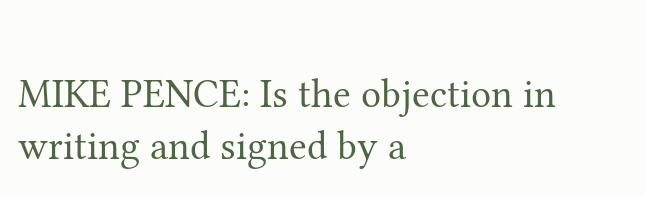MIKE PENCE: Is the objection in writing and signed by a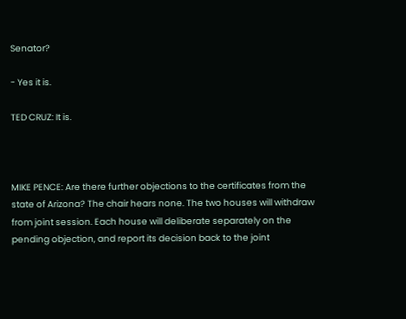Senator?

- Yes it is.

TED CRUZ: It is.



MIKE PENCE: Are there further objections to the certificates from the state of Arizona? The chair hears none. The two houses will withdraw from joint session. Each house will deliberate separately on the pending objection, and report its decision back to the joint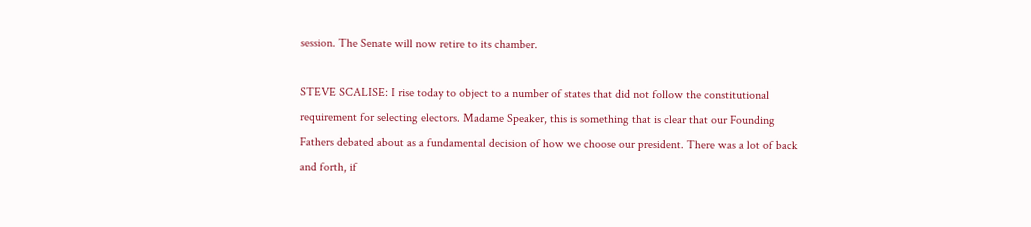session. The Senate will now retire to its chamber.

STEVE SCALISE: I rise today to object to a number of states that did not follow the constitutional requirement for selecting electors. Madame Speaker, this is something that is clear that our Founding Fathers debated about as a fundamental decision of how we choose our president. There was a lot of back and forth, if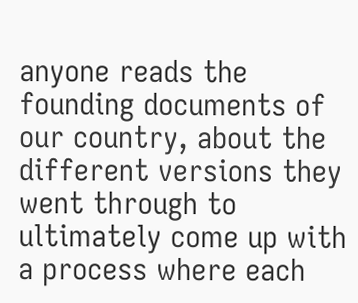anyone reads the founding documents of our country, about the different versions they went through to ultimately come up with a process where each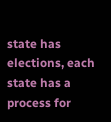state has elections, each state has a process for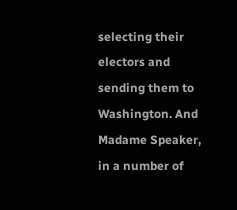selecting their electors and sending them to Washington. And Madame Speaker, in a number of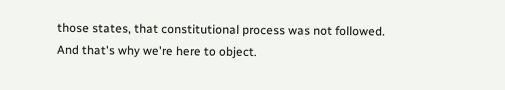those states, that constitutional process was not followed. And that's why we're here to object.